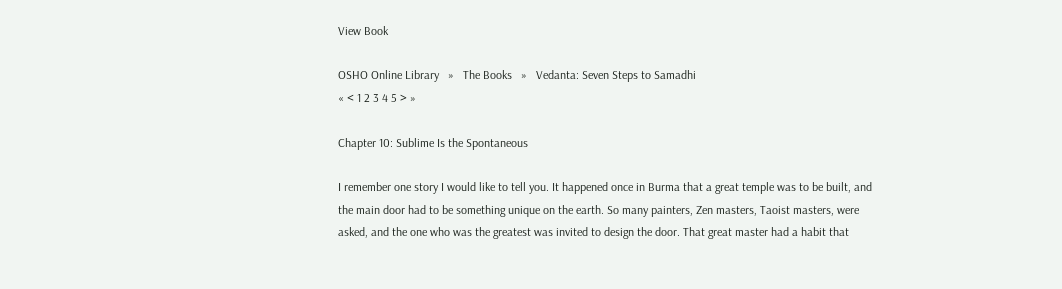View Book

OSHO Online Library   »   The Books   »   Vedanta: Seven Steps to Samadhi
« < 1 2 3 4 5 > »

Chapter 10: Sublime Is the Spontaneous

I remember one story I would like to tell you. It happened once in Burma that a great temple was to be built, and the main door had to be something unique on the earth. So many painters, Zen masters, Taoist masters, were asked, and the one who was the greatest was invited to design the door. That great master had a habit that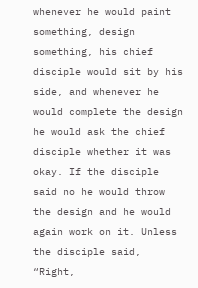whenever he would paint something, design something, his chief disciple would sit by his side, and whenever he would complete the design he would ask the chief disciple whether it was okay. If the disciple said no he would throw the design and he would again work on it. Unless the disciple said, “Right,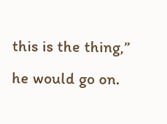this is the thing,” he would go on.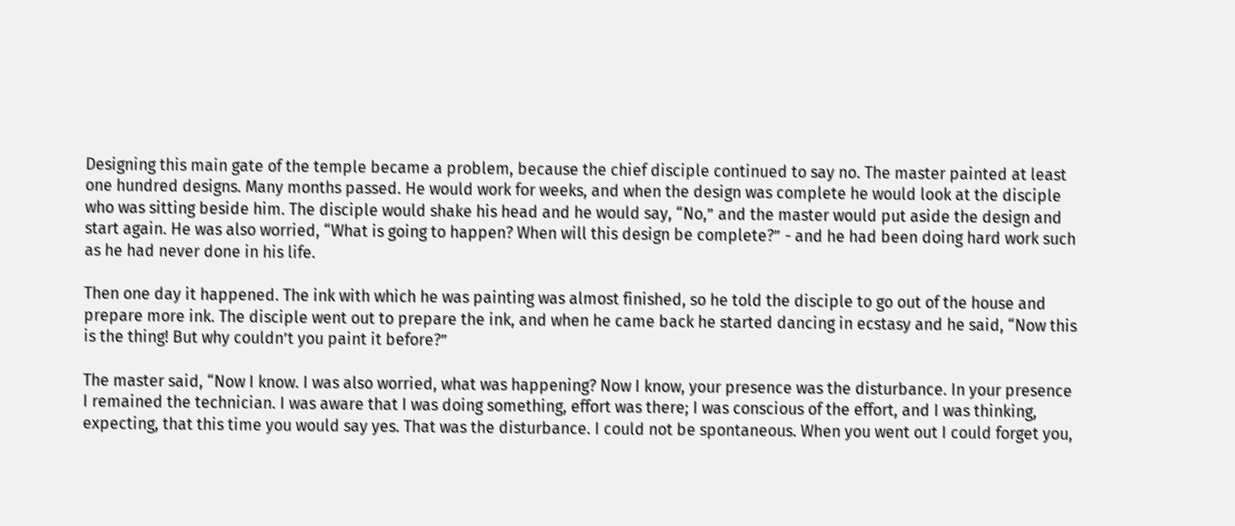Designing this main gate of the temple became a problem, because the chief disciple continued to say no. The master painted at least one hundred designs. Many months passed. He would work for weeks, and when the design was complete he would look at the disciple who was sitting beside him. The disciple would shake his head and he would say, “No,” and the master would put aside the design and start again. He was also worried, “What is going to happen? When will this design be complete?” - and he had been doing hard work such as he had never done in his life.

Then one day it happened. The ink with which he was painting was almost finished, so he told the disciple to go out of the house and prepare more ink. The disciple went out to prepare the ink, and when he came back he started dancing in ecstasy and he said, “Now this is the thing! But why couldn’t you paint it before?”

The master said, “Now I know. I was also worried, what was happening? Now I know, your presence was the disturbance. In your presence I remained the technician. I was aware that I was doing something, effort was there; I was conscious of the effort, and I was thinking, expecting, that this time you would say yes. That was the disturbance. I could not be spontaneous. When you went out I could forget you,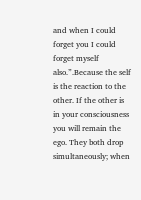and when I could forget you I could forget myself also.”.Because the self is the reaction to the other. If the other is in your consciousness you will remain the ego. They both drop simultaneously; when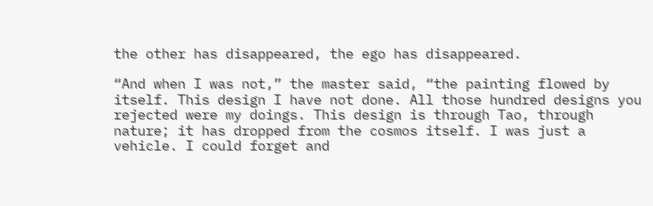the other has disappeared, the ego has disappeared.

“And when I was not,” the master said, “the painting flowed by itself. This design I have not done. All those hundred designs you rejected were my doings. This design is through Tao, through nature; it has dropped from the cosmos itself. I was just a vehicle. I could forget and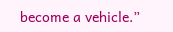become a vehicle.”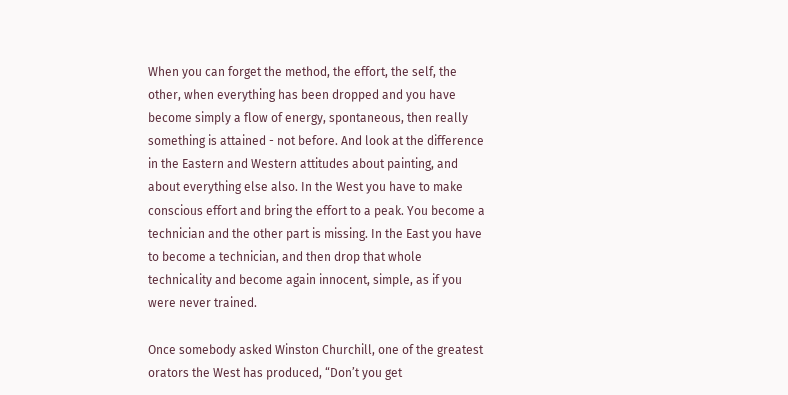When you can forget the method, the effort, the self, the other, when everything has been dropped and you have become simply a flow of energy, spontaneous, then really something is attained - not before. And look at the difference in the Eastern and Western attitudes about painting, and about everything else also. In the West you have to make conscious effort and bring the effort to a peak. You become a technician and the other part is missing. In the East you have to become a technician, and then drop that whole technicality and become again innocent, simple, as if you were never trained.

Once somebody asked Winston Churchill, one of the greatest orators the West has produced, “Don’t you get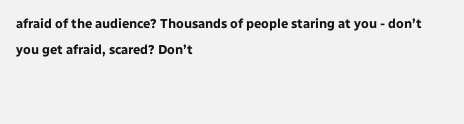afraid of the audience? Thousands of people staring at you - don’t you get afraid, scared? Don’t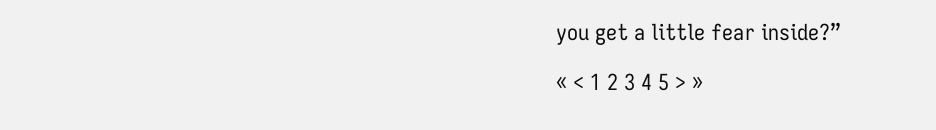you get a little fear inside?”

« < 1 2 3 4 5 > »